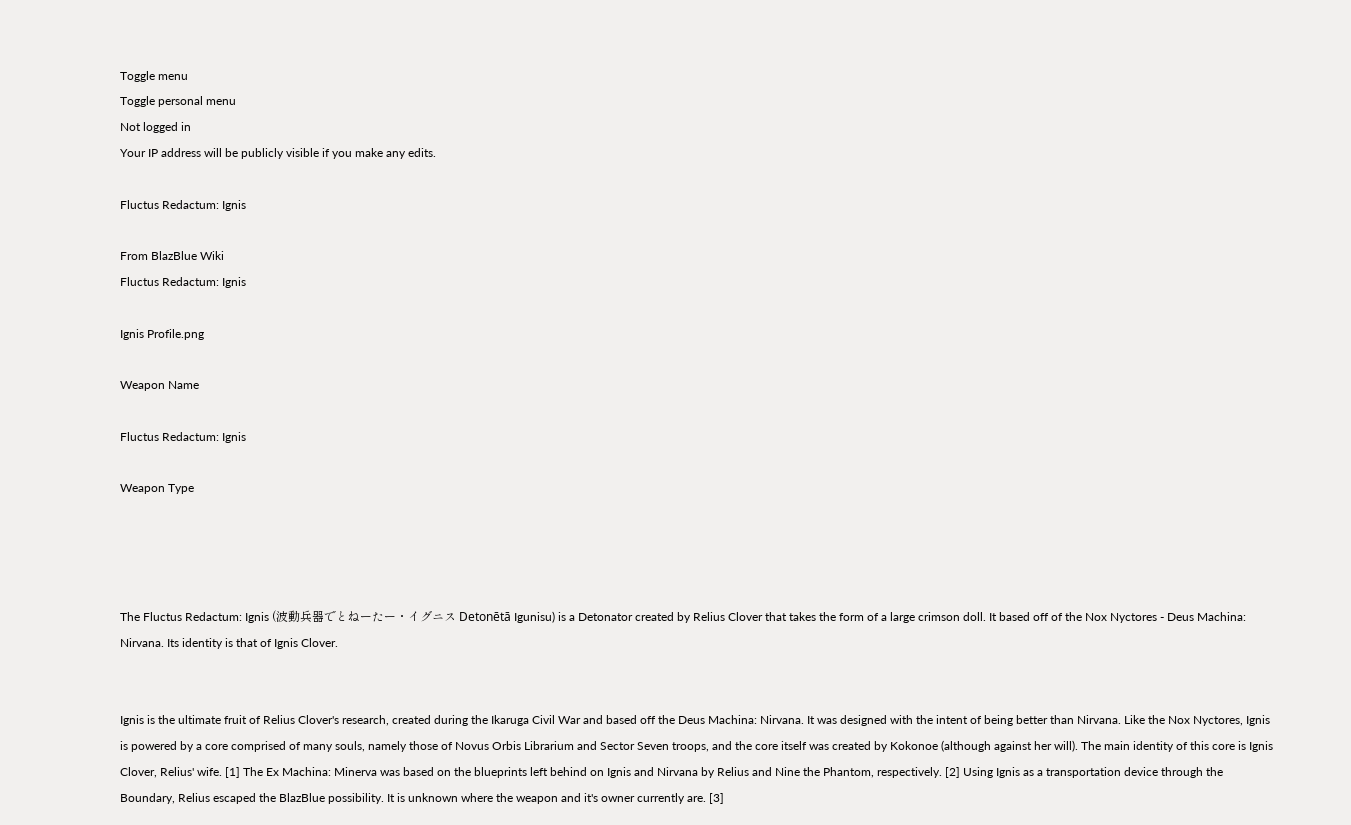Toggle menu
Toggle personal menu
Not logged in
Your IP address will be publicly visible if you make any edits.

Fluctus Redactum: Ignis

From BlazBlue Wiki
Fluctus Redactum: Ignis

Ignis Profile.png

Weapon Name

Fluctus Redactum: Ignis

Weapon Type




The Fluctus Redactum: Ignis (波動兵器でとねーたー・イグニス Detonētā Igunisu) is a Detonator created by Relius Clover that takes the form of a large crimson doll. It based off of the Nox Nyctores - Deus Machina: Nirvana. Its identity is that of Ignis Clover.


Ignis is the ultimate fruit of Relius Clover's research, created during the Ikaruga Civil War and based off the Deus Machina: Nirvana. It was designed with the intent of being better than Nirvana. Like the Nox Nyctores, Ignis is powered by a core comprised of many souls, namely those of Novus Orbis Librarium and Sector Seven troops, and the core itself was created by Kokonoe (although against her will). The main identity of this core is Ignis Clover, Relius' wife. [1] The Ex Machina: Minerva was based on the blueprints left behind on Ignis and Nirvana by Relius and Nine the Phantom, respectively. [2] Using Ignis as a transportation device through the Boundary, Relius escaped the BlazBlue possibility. It is unknown where the weapon and it's owner currently are. [3]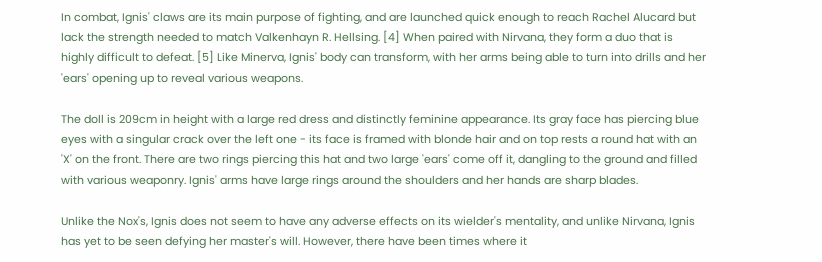In combat, Ignis' claws are its main purpose of fighting, and are launched quick enough to reach Rachel Alucard but lack the strength needed to match Valkenhayn R. Hellsing. [4] When paired with Nirvana, they form a duo that is highly difficult to defeat. [5] Like Minerva, Ignis' body can transform, with her arms being able to turn into drills and her 'ears' opening up to reveal various weapons.

The doll is 209cm in height with a large red dress and distinctly feminine appearance. Its gray face has piercing blue eyes with a singular crack over the left one - its face is framed with blonde hair and on top rests a round hat with an 'X' on the front. There are two rings piercing this hat and two large 'ears' come off it, dangling to the ground and filled with various weaponry. Ignis' arms have large rings around the shoulders and her hands are sharp blades.

Unlike the Nox's, Ignis does not seem to have any adverse effects on its wielder's mentality, and unlike Nirvana, Ignis has yet to be seen defying her master's will. However, there have been times where it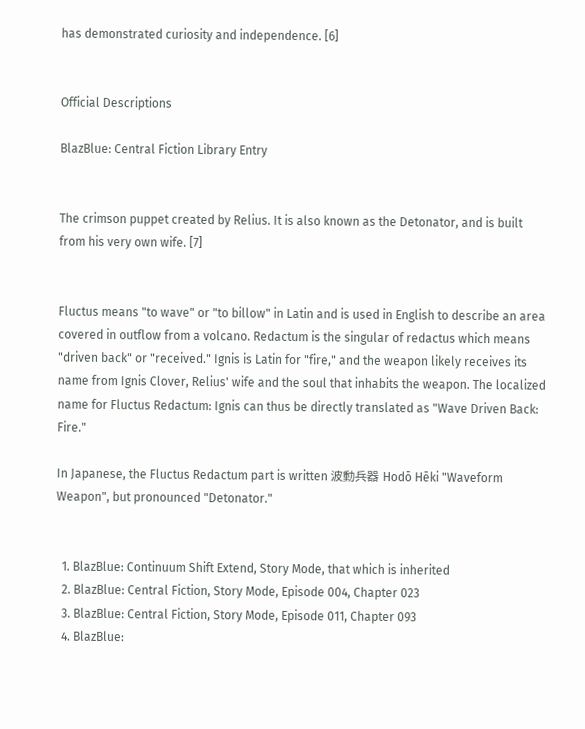has demonstrated curiosity and independence. [6]


Official Descriptions

BlazBlue: Central Fiction Library Entry


The crimson puppet created by Relius. It is also known as the Detonator, and is built from his very own wife. [7]


Fluctus means "to wave" or "to billow" in Latin and is used in English to describe an area covered in outflow from a volcano. Redactum is the singular of redactus which means "driven back" or "received." Ignis is Latin for "fire," and the weapon likely receives its name from Ignis Clover, Relius' wife and the soul that inhabits the weapon. The localized name for Fluctus Redactum: Ignis can thus be directly translated as "Wave Driven Back: Fire."

In Japanese, the Fluctus Redactum part is written 波動兵器 Hodō Hēki "Waveform Weapon", but pronounced "Detonator."


  1. BlazBlue: Continuum Shift Extend, Story Mode, that which is inherited
  2. BlazBlue: Central Fiction, Story Mode, Episode 004, Chapter 023
  3. BlazBlue: Central Fiction, Story Mode, Episode 011, Chapter 093
  4. BlazBlue: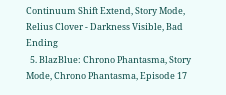Continuum Shift Extend, Story Mode, Relius Clover - Darkness Visible, Bad Ending
  5. BlazBlue: Chrono Phantasma, Story Mode, Chrono Phantasma, Episode 17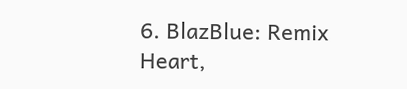6. BlazBlue: Remix Heart,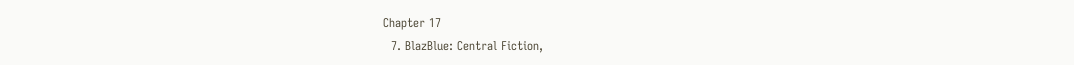Chapter 17
  7. BlazBlue: Central Fiction,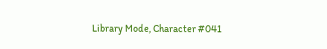Library Mode, Character #041